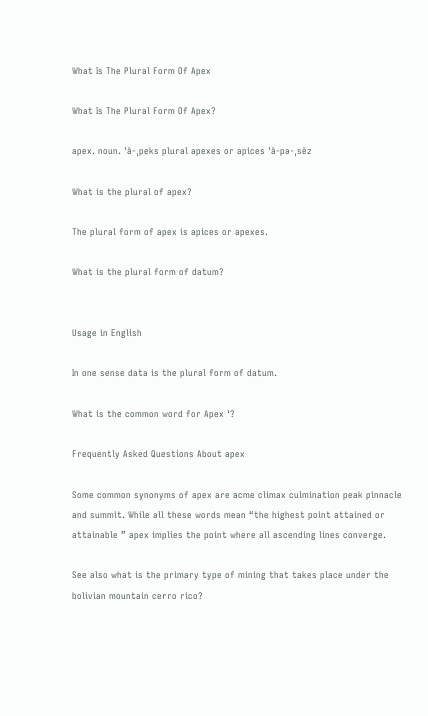What Is The Plural Form Of Apex

What Is The Plural Form Of Apex?

apex. noun. ˈā-ˌpeks plural apexes or apices ˈā-pə-ˌsēz

What is the plural of apex?

The plural form of apex is apices or apexes.

What is the plural form of datum?


Usage in English

In one sense data is the plural form of datum.

What is the common word for Apex ‘?

Frequently Asked Questions About apex

Some common synonyms of apex are acme climax culmination peak pinnacle and summit. While all these words mean “the highest point attained or attainable ” apex implies the point where all ascending lines converge.

See also what is the primary type of mining that takes place under the bolivian mountain cerro rico?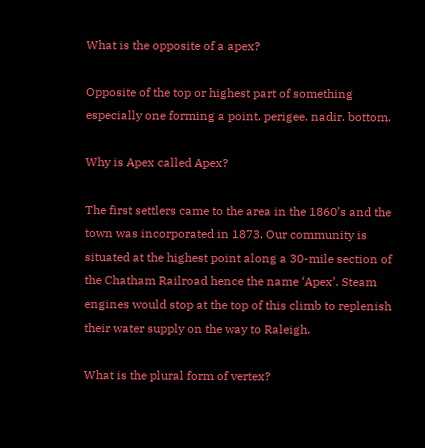What is the opposite of a apex?

Opposite of the top or highest part of something especially one forming a point. perigee. nadir. bottom.

Why is Apex called Apex?

The first settlers came to the area in the 1860’s and the town was incorporated in 1873. Our community is situated at the highest point along a 30-mile section of the Chatham Railroad hence the name ‘Apex’. Steam engines would stop at the top of this climb to replenish their water supply on the way to Raleigh.

What is the plural form of vertex?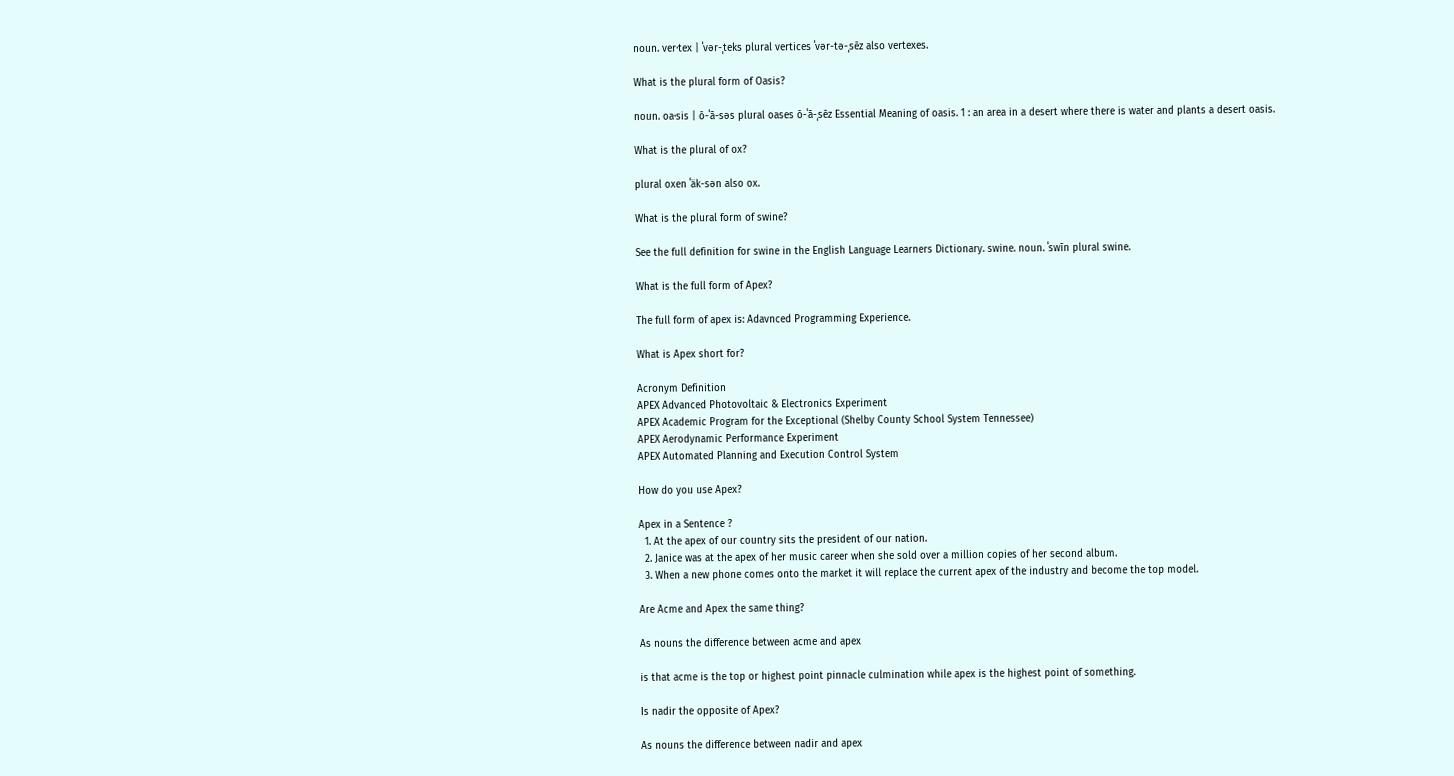noun. ver·tex | ˈvər-ˌteks plural vertices ˈvər-tə-ˌsēz also vertexes.

What is the plural form of Oasis?

noun. oa·sis | ō-ˈā-səs plural oases ō-ˈā-ˌsēz Essential Meaning of oasis. 1 : an area in a desert where there is water and plants a desert oasis.

What is the plural of ox?

plural oxen ˈäk-sən also ox.

What is the plural form of swine?

See the full definition for swine in the English Language Learners Dictionary. swine. noun. ˈswīn plural swine.

What is the full form of Apex?

The full form of apex is: Adavnced Programming Experience.

What is Apex short for?

Acronym Definition
APEX Advanced Photovoltaic & Electronics Experiment
APEX Academic Program for the Exceptional (Shelby County School System Tennessee)
APEX Aerodynamic Performance Experiment
APEX Automated Planning and Execution Control System

How do you use Apex?

Apex in a Sentence ?
  1. At the apex of our country sits the president of our nation.
  2. Janice was at the apex of her music career when she sold over a million copies of her second album.
  3. When a new phone comes onto the market it will replace the current apex of the industry and become the top model.

Are Acme and Apex the same thing?

As nouns the difference between acme and apex

is that acme is the top or highest point pinnacle culmination while apex is the highest point of something.

Is nadir the opposite of Apex?

As nouns the difference between nadir and apex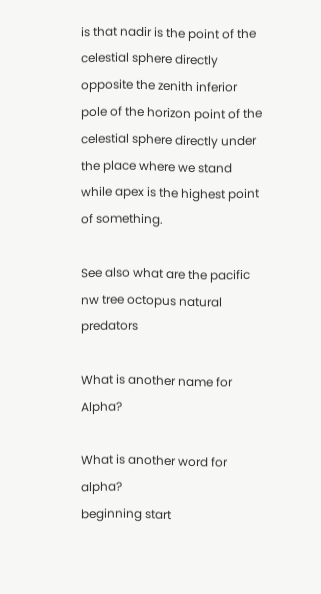is that nadir is the point of the celestial sphere directly opposite the zenith inferior pole of the horizon point of the celestial sphere directly under the place where we stand while apex is the highest point of something.

See also what are the pacific nw tree octopus natural predators

What is another name for Alpha?

What is another word for alpha?
beginning start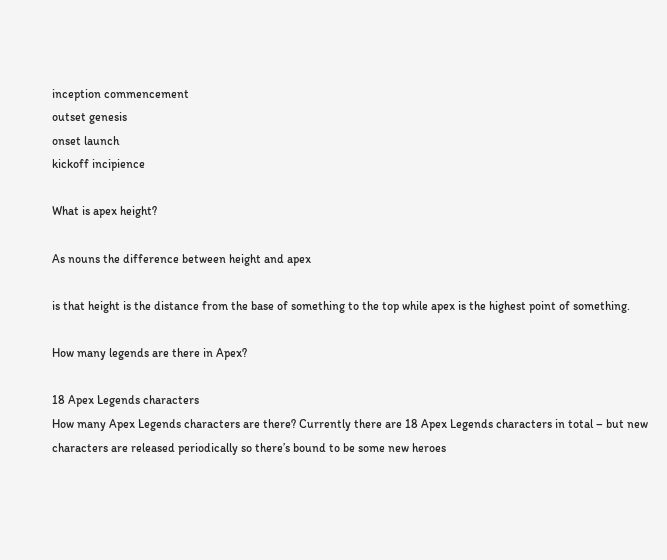inception commencement
outset genesis
onset launch
kickoff incipience

What is apex height?

As nouns the difference between height and apex

is that height is the distance from the base of something to the top while apex is the highest point of something.

How many legends are there in Apex?

18 Apex Legends characters
How many Apex Legends characters are there? Currently there are 18 Apex Legends characters in total – but new characters are released periodically so there’s bound to be some new heroes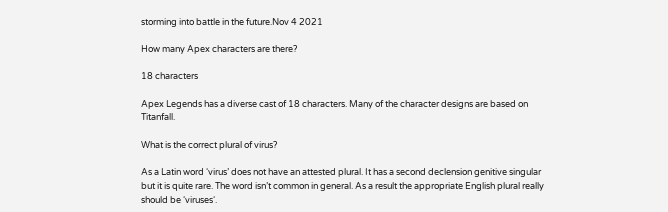storming into battle in the future.Nov 4 2021

How many Apex characters are there?

18 characters

Apex Legends has a diverse cast of 18 characters. Many of the character designs are based on Titanfall.

What is the correct plural of virus?

As a Latin word ‘virus’ does not have an attested plural. It has a second declension genitive singular but it is quite rare. The word isn’t common in general. As a result the appropriate English plural really should be ‘viruses‘.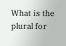What is the plural for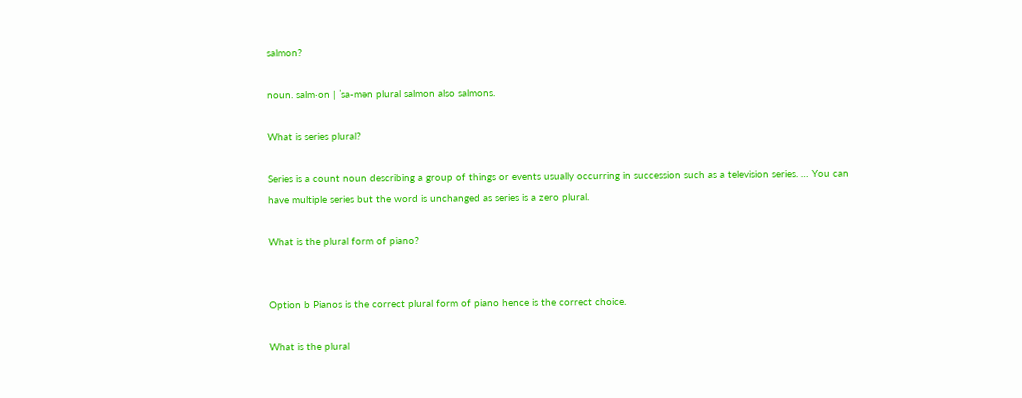salmon?

noun. salm·on | ˈsa-mən plural salmon also salmons.

What is series plural?

Series is a count noun describing a group of things or events usually occurring in succession such as a television series. … You can have multiple series but the word is unchanged as series is a zero plural.

What is the plural form of piano?


Option b Pianos is the correct plural form of piano hence is the correct choice.

What is the plural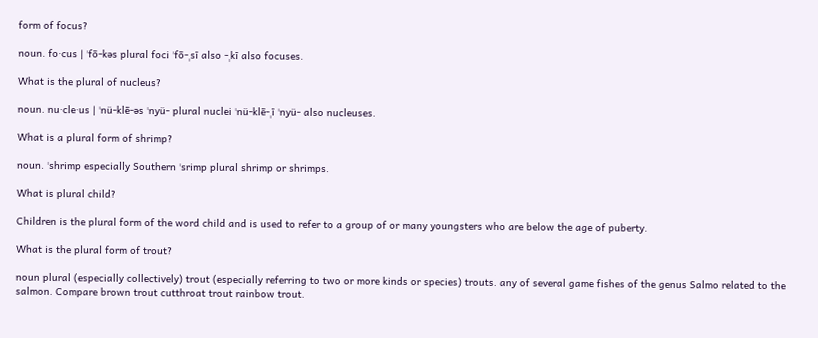form of focus?

noun. fo·cus | ˈfō-kəs plural foci ˈfō-ˌsī also -ˌkī also focuses.

What is the plural of nucleus?

noun. nu·cle·us | ˈnü-klē-əs ˈnyü- plural nuclei ˈnü-klē-ˌī ˈnyü- also nucleuses.

What is a plural form of shrimp?

noun. ˈshrimp especially Southern ˈsrimp plural shrimp or shrimps.

What is plural child?

Children is the plural form of the word child and is used to refer to a group of or many youngsters who are below the age of puberty.

What is the plural form of trout?

noun plural (especially collectively) trout (especially referring to two or more kinds or species) trouts. any of several game fishes of the genus Salmo related to the salmon. Compare brown trout cutthroat trout rainbow trout.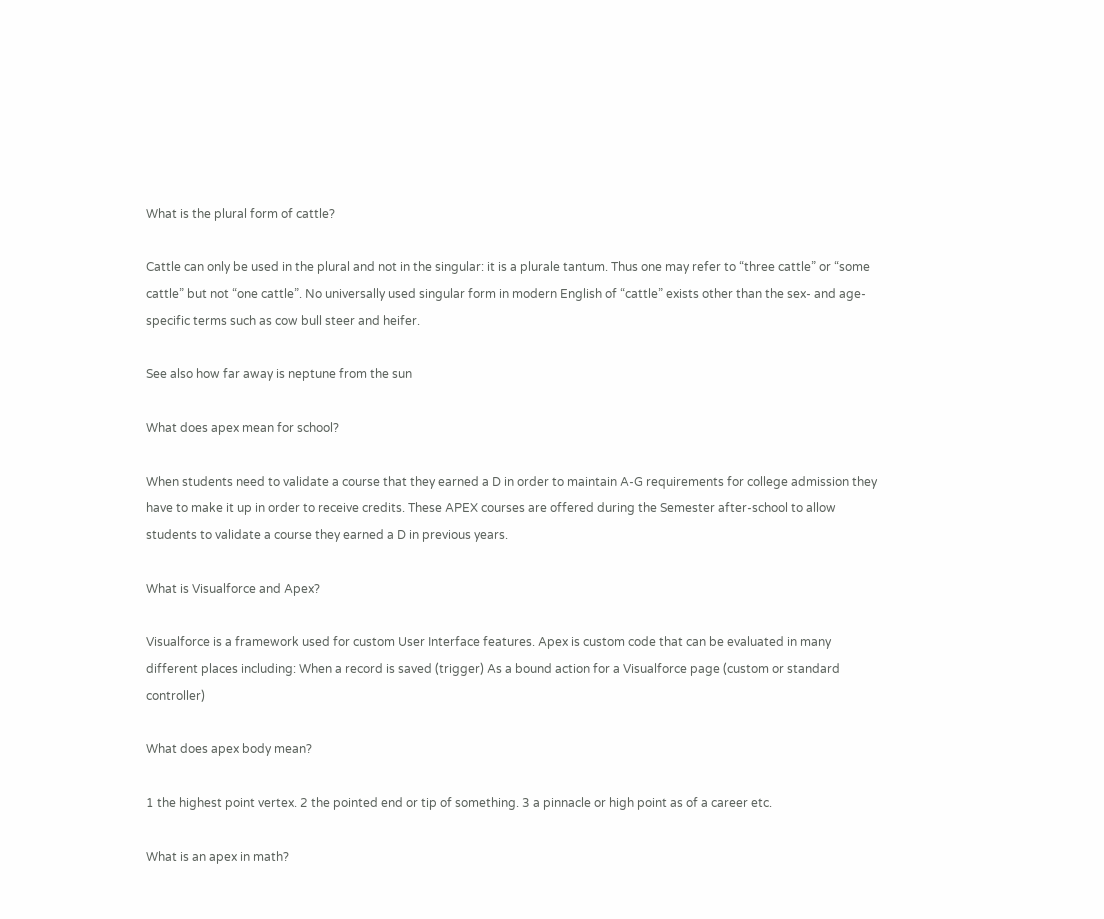What is the plural form of cattle?

Cattle can only be used in the plural and not in the singular: it is a plurale tantum. Thus one may refer to “three cattle” or “some cattle” but not “one cattle”. No universally used singular form in modern English of “cattle” exists other than the sex- and age-specific terms such as cow bull steer and heifer.

See also how far away is neptune from the sun

What does apex mean for school?

When students need to validate a course that they earned a D in order to maintain A-G requirements for college admission they have to make it up in order to receive credits. These APEX courses are offered during the Semester after-school to allow students to validate a course they earned a D in previous years.

What is Visualforce and Apex?

Visualforce is a framework used for custom User Interface features. Apex is custom code that can be evaluated in many different places including: When a record is saved (trigger) As a bound action for a Visualforce page (custom or standard controller)

What does apex body mean?

1 the highest point vertex. 2 the pointed end or tip of something. 3 a pinnacle or high point as of a career etc.

What is an apex in math?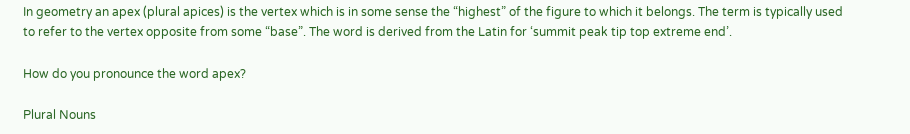In geometry an apex (plural apices) is the vertex which is in some sense the “highest” of the figure to which it belongs. The term is typically used to refer to the vertex opposite from some “base”. The word is derived from the Latin for ‘summit peak tip top extreme end’.

How do you pronounce the word apex?

Plural Nouns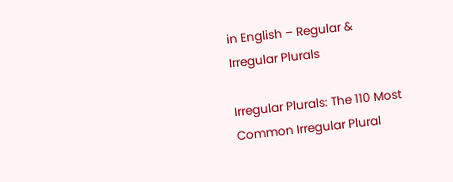in English – Regular & Irregular Plurals

Irregular Plurals: The 110 Most Common Irregular Plural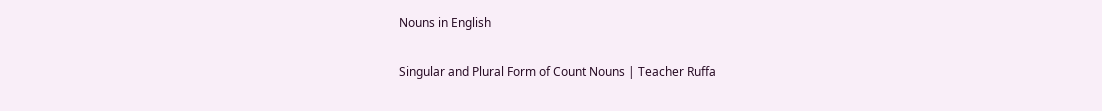Nouns in English

Singular and Plural Form of Count Nouns | Teacher Ruffa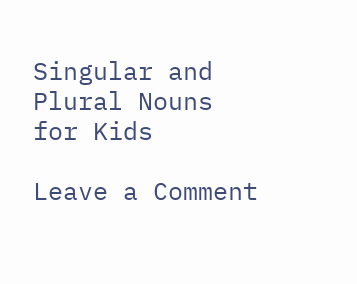Singular and Plural Nouns for Kids

Leave a Comment